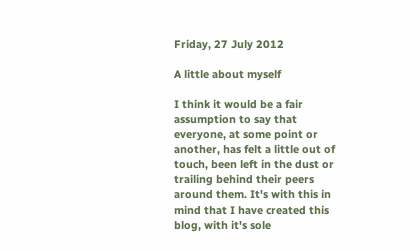Friday, 27 July 2012

A little about myself

I think it would be a fair assumption to say that everyone, at some point or another, has felt a little out of touch, been left in the dust or trailing behind their peers around them. It's with this in mind that I have created this blog, with it's sole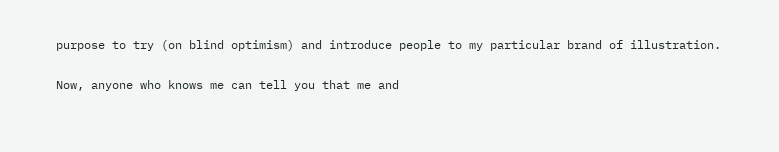purpose to try (on blind optimism) and introduce people to my particular brand of illustration.

Now, anyone who knows me can tell you that me and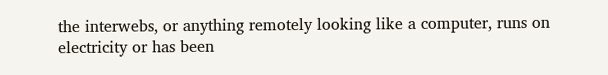the interwebs, or anything remotely looking like a computer, runs on electricity or has been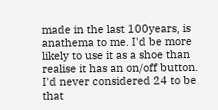made in the last 100years, is anathema to me. I'd be more likely to use it as a shoe than realise it has an on/off button. I'd never considered 24 to be that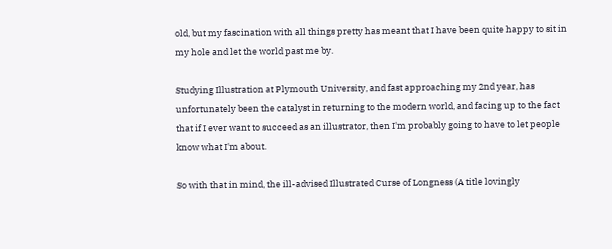old, but my fascination with all things pretty has meant that I have been quite happy to sit in my hole and let the world past me by.

Studying Illustration at Plymouth University, and fast approaching my 2nd year, has unfortunately been the catalyst in returning to the modern world, and facing up to the fact that if I ever want to succeed as an illustrator, then I'm probably going to have to let people know what I'm about.

So with that in mind, the ill-advised Illustrated Curse of Longness (A title lovingly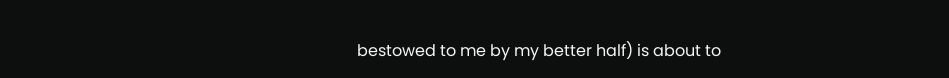bestowed to me by my better half) is about to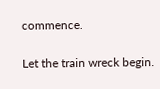commence.

Let the train wreck begin.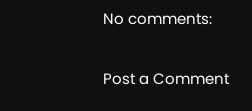No comments:

Post a Comment